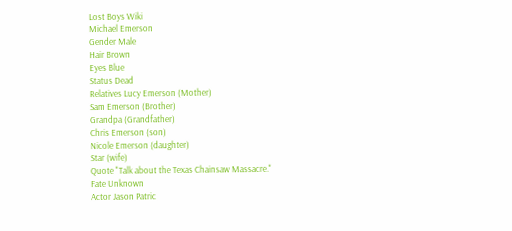Lost Boys Wiki
Michael Emerson
Gender Male
Hair Brown
Eyes Blue
Status Dead
Relatives Lucy Emerson (Mother)
Sam Emerson (Brother)
Grandpa (Grandfather)
Chris Emerson (son)
Nicole Emerson (daughter)
Star (wife)
Quote "Talk about the Texas Chainsaw Massacre."
Fate Unknown
Actor Jason Patric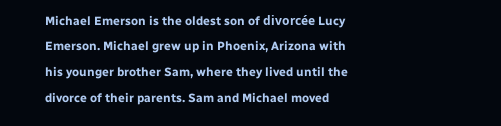Michael Emerson is the oldest son of divorcée Lucy Emerson. Michael grew up in Phoenix, Arizona with his younger brother Sam, where they lived until the divorce of their parents. Sam and Michael moved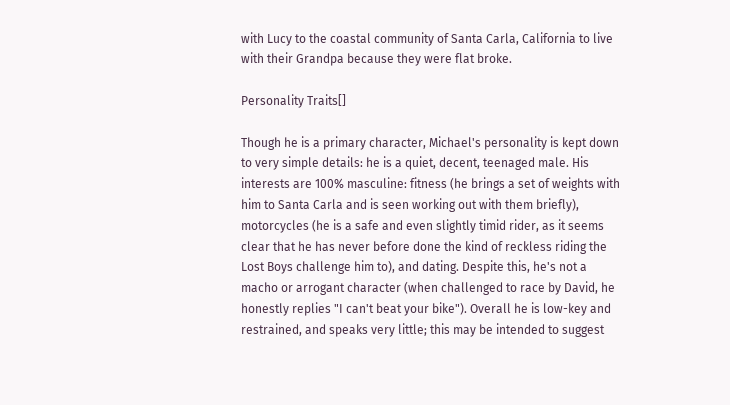with Lucy to the coastal community of Santa Carla, California to live with their Grandpa because they were flat broke.

Personality Traits[]

Though he is a primary character, Michael's personality is kept down to very simple details: he is a quiet, decent, teenaged male. His interests are 100% masculine: fitness (he brings a set of weights with him to Santa Carla and is seen working out with them briefly), motorcycles (he is a safe and even slightly timid rider, as it seems clear that he has never before done the kind of reckless riding the Lost Boys challenge him to), and dating. Despite this, he's not a macho or arrogant character (when challenged to race by David, he honestly replies "I can't beat your bike"). Overall he is low-key and restrained, and speaks very little; this may be intended to suggest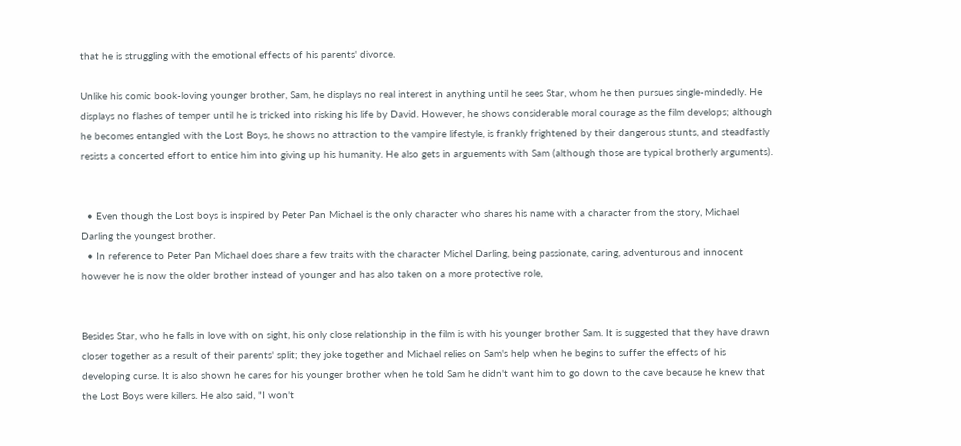that he is struggling with the emotional effects of his parents' divorce.

Unlike his comic book-loving younger brother, Sam, he displays no real interest in anything until he sees Star, whom he then pursues single-mindedly. He displays no flashes of temper until he is tricked into risking his life by David. However, he shows considerable moral courage as the film develops; although he becomes entangled with the Lost Boys, he shows no attraction to the vampire lifestyle, is frankly frightened by their dangerous stunts, and steadfastly resists a concerted effort to entice him into giving up his humanity. He also gets in arguements with Sam (although those are typical brotherly arguments).


  • Even though the Lost boys is inspired by Peter Pan Michael is the only character who shares his name with a character from the story, Michael Darling the youngest brother.
  • In reference to Peter Pan Michael does share a few traits with the character Michel Darling, being passionate, caring, adventurous and innocent however he is now the older brother instead of younger and has also taken on a more protective role,


Besides Star, who he falls in love with on sight, his only close relationship in the film is with his younger brother Sam. It is suggested that they have drawn closer together as a result of their parents' split; they joke together and Michael relies on Sam's help when he begins to suffer the effects of his developing curse. It is also shown he cares for his younger brother when he told Sam he didn't want him to go down to the cave because he knew that the Lost Boys were killers. He also said, "I won't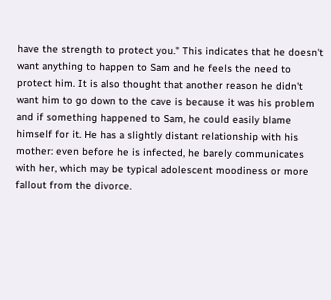have the strength to protect you." This indicates that he doesn't want anything to happen to Sam and he feels the need to protect him. It is also thought that another reason he didn't want him to go down to the cave is because it was his problem and if something happened to Sam, he could easily blame himself for it. He has a slightly distant relationship with his mother: even before he is infected, he barely communicates with her, which may be typical adolescent moodiness or more fallout from the divorce.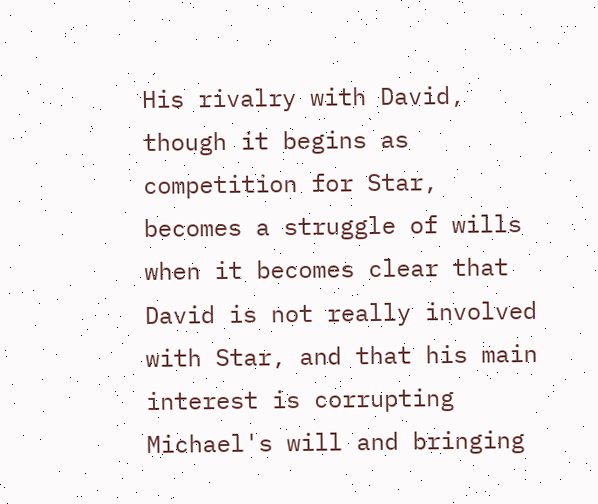His rivalry with David, though it begins as competition for Star, becomes a struggle of wills when it becomes clear that David is not really involved with Star, and that his main interest is corrupting Michael's will and bringing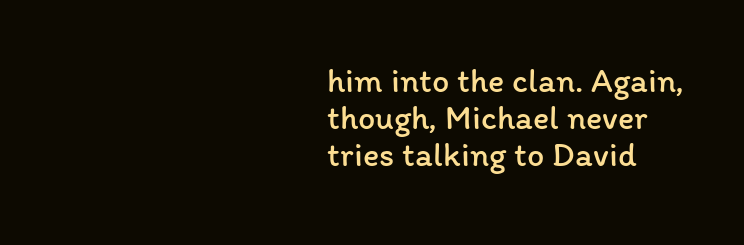him into the clan. Again, though, Michael never tries talking to David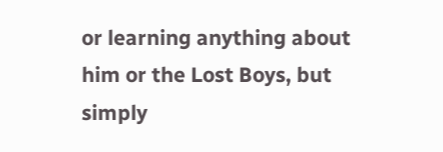or learning anything about him or the Lost Boys, but simply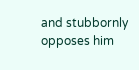and stubbornly opposes him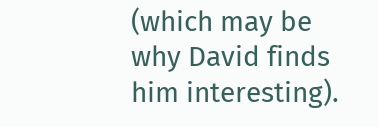(which may be why David finds him interesting).